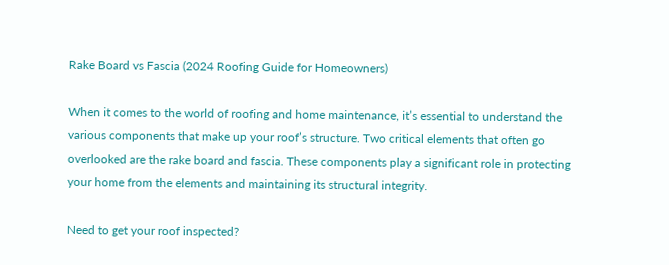Rake Board vs Fascia (2024 Roofing Guide for Homeowners)

When it comes to the world of roofing and home maintenance, it’s essential to understand the various components that make up your roof’s structure. Two critical elements that often go overlooked are the rake board and fascia. These components play a significant role in protecting your home from the elements and maintaining its structural integrity.

Need to get your roof inspected?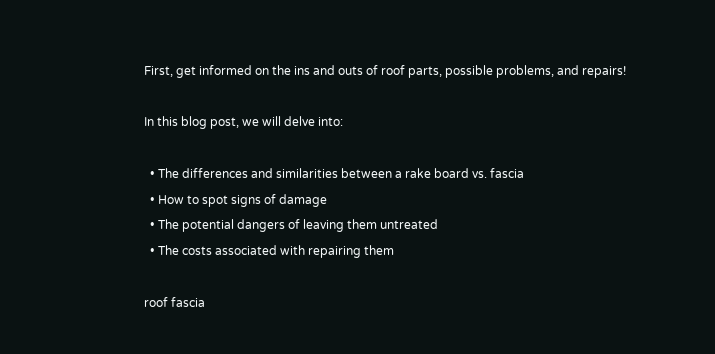First, get informed on the ins and outs of roof parts, possible problems, and repairs!

In this blog post, we will delve into:

  • The differences and similarities between a rake board vs. fascia
  • How to spot signs of damage
  • The potential dangers of leaving them untreated
  • The costs associated with repairing them

roof fascia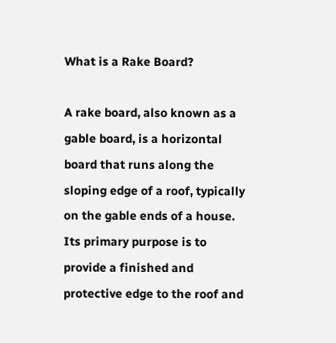What is a Rake Board?

A rake board, also known as a gable board, is a horizontal board that runs along the sloping edge of a roof, typically on the gable ends of a house. Its primary purpose is to provide a finished and protective edge to the roof and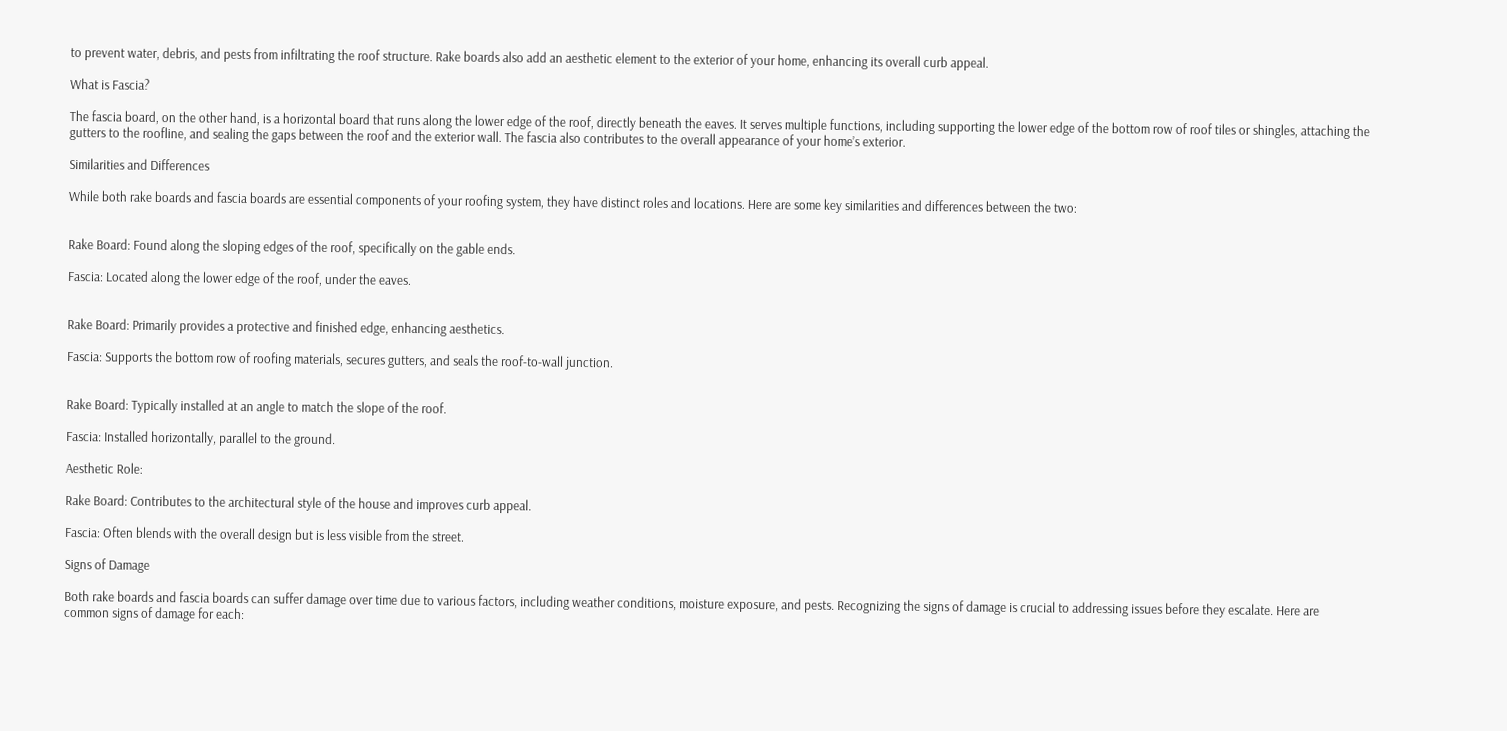to prevent water, debris, and pests from infiltrating the roof structure. Rake boards also add an aesthetic element to the exterior of your home, enhancing its overall curb appeal.

What is Fascia?

The fascia board, on the other hand, is a horizontal board that runs along the lower edge of the roof, directly beneath the eaves. It serves multiple functions, including supporting the lower edge of the bottom row of roof tiles or shingles, attaching the gutters to the roofline, and sealing the gaps between the roof and the exterior wall. The fascia also contributes to the overall appearance of your home’s exterior.

Similarities and Differences

While both rake boards and fascia boards are essential components of your roofing system, they have distinct roles and locations. Here are some key similarities and differences between the two:


Rake Board: Found along the sloping edges of the roof, specifically on the gable ends.

Fascia: Located along the lower edge of the roof, under the eaves.


Rake Board: Primarily provides a protective and finished edge, enhancing aesthetics.

Fascia: Supports the bottom row of roofing materials, secures gutters, and seals the roof-to-wall junction.


Rake Board: Typically installed at an angle to match the slope of the roof.

Fascia: Installed horizontally, parallel to the ground.

Aesthetic Role:

Rake Board: Contributes to the architectural style of the house and improves curb appeal.

Fascia: Often blends with the overall design but is less visible from the street.

Signs of Damage

Both rake boards and fascia boards can suffer damage over time due to various factors, including weather conditions, moisture exposure, and pests. Recognizing the signs of damage is crucial to addressing issues before they escalate. Here are common signs of damage for each: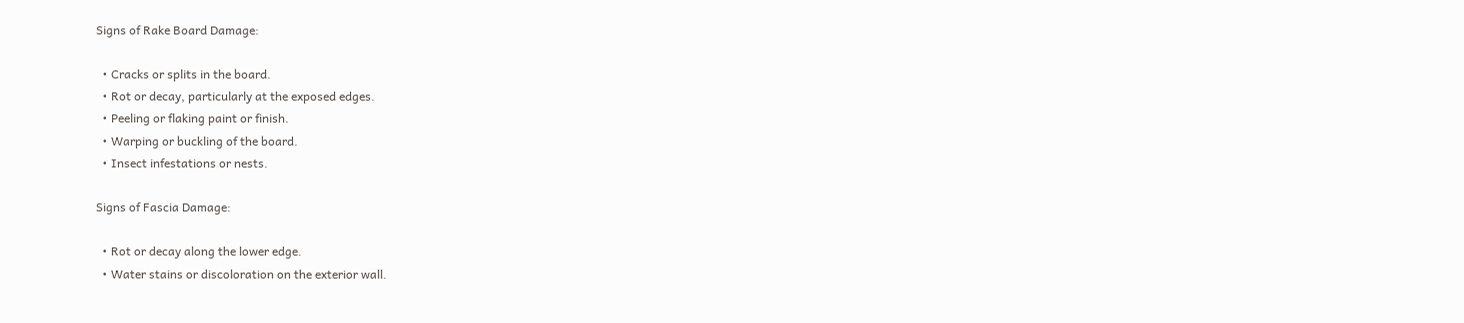Signs of Rake Board Damage:

  • Cracks or splits in the board.
  • Rot or decay, particularly at the exposed edges.
  • Peeling or flaking paint or finish.
  • Warping or buckling of the board.
  • Insect infestations or nests.

Signs of Fascia Damage:

  • Rot or decay along the lower edge.
  • Water stains or discoloration on the exterior wall.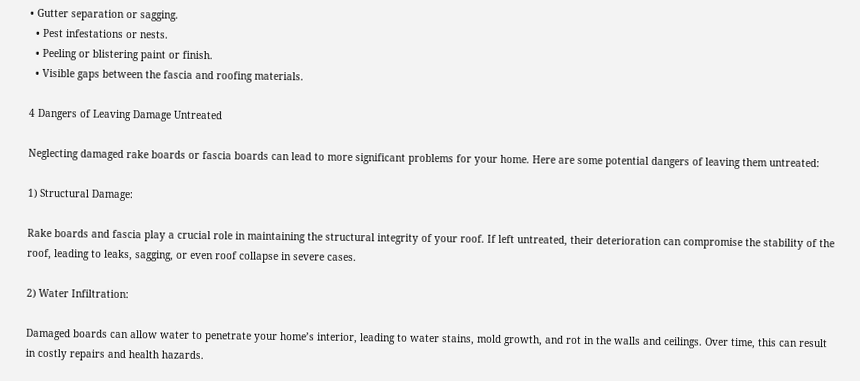• Gutter separation or sagging.
  • Pest infestations or nests.
  • Peeling or blistering paint or finish.
  • Visible gaps between the fascia and roofing materials.

4 Dangers of Leaving Damage Untreated

Neglecting damaged rake boards or fascia boards can lead to more significant problems for your home. Here are some potential dangers of leaving them untreated:

1) Structural Damage:

Rake boards and fascia play a crucial role in maintaining the structural integrity of your roof. If left untreated, their deterioration can compromise the stability of the roof, leading to leaks, sagging, or even roof collapse in severe cases.

2) Water Infiltration:

Damaged boards can allow water to penetrate your home’s interior, leading to water stains, mold growth, and rot in the walls and ceilings. Over time, this can result in costly repairs and health hazards.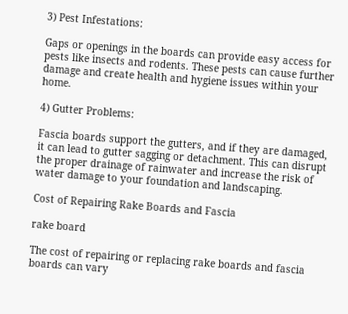3) Pest Infestations:

Gaps or openings in the boards can provide easy access for pests like insects and rodents. These pests can cause further damage and create health and hygiene issues within your home.

4) Gutter Problems:

Fascia boards support the gutters, and if they are damaged, it can lead to gutter sagging or detachment. This can disrupt the proper drainage of rainwater and increase the risk of water damage to your foundation and landscaping.

Cost of Repairing Rake Boards and Fascia

rake board

The cost of repairing or replacing rake boards and fascia boards can vary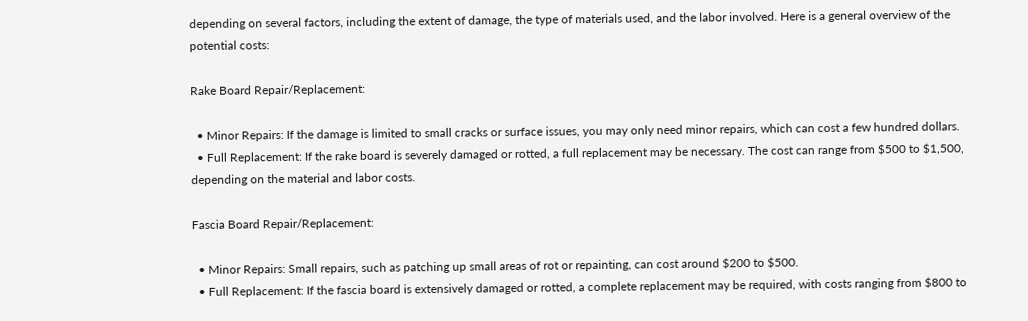depending on several factors, including the extent of damage, the type of materials used, and the labor involved. Here is a general overview of the potential costs:

Rake Board Repair/Replacement:

  • Minor Repairs: If the damage is limited to small cracks or surface issues, you may only need minor repairs, which can cost a few hundred dollars.
  • Full Replacement: If the rake board is severely damaged or rotted, a full replacement may be necessary. The cost can range from $500 to $1,500, depending on the material and labor costs.

Fascia Board Repair/Replacement:

  • Minor Repairs: Small repairs, such as patching up small areas of rot or repainting, can cost around $200 to $500.
  • Full Replacement: If the fascia board is extensively damaged or rotted, a complete replacement may be required, with costs ranging from $800 to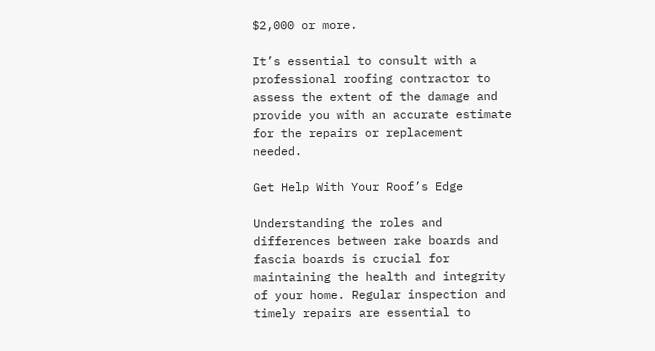$2,000 or more.

It’s essential to consult with a professional roofing contractor to assess the extent of the damage and provide you with an accurate estimate for the repairs or replacement needed.

Get Help With Your Roof’s Edge

Understanding the roles and differences between rake boards and fascia boards is crucial for maintaining the health and integrity of your home. Regular inspection and timely repairs are essential to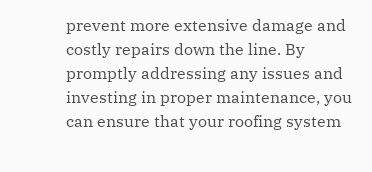prevent more extensive damage and costly repairs down the line. By promptly addressing any issues and investing in proper maintenance, you can ensure that your roofing system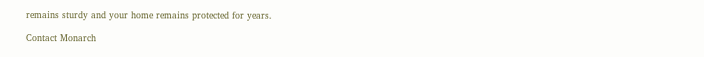remains sturdy and your home remains protected for years.

Contact Monarch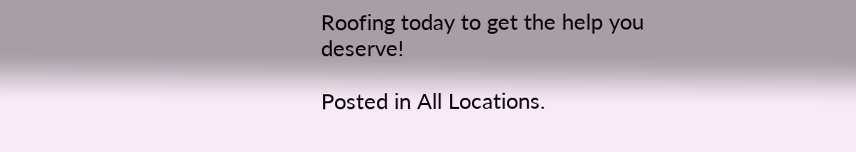Roofing today to get the help you deserve!

Posted in All Locations.